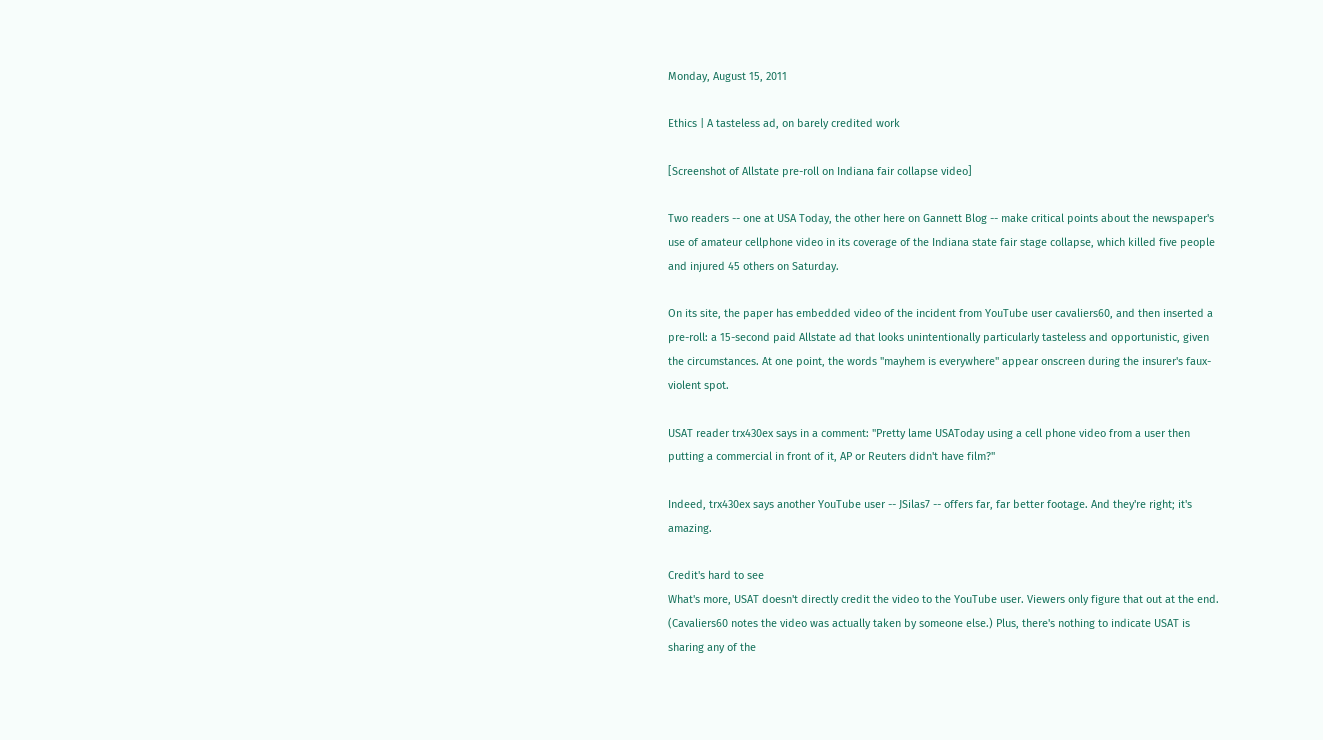Monday, August 15, 2011

Ethics | A tasteless ad, on barely credited work

[Screenshot of Allstate pre-roll on Indiana fair collapse video]

Two readers -- one at USA Today, the other here on Gannett Blog -- make critical points about the newspaper's use of amateur cellphone video in its coverage of the Indiana state fair stage collapse, which killed five people and injured 45 others on Saturday.

On its site, the paper has embedded video of the incident from YouTube user cavaliers60, and then inserted a pre-roll: a 15-second paid Allstate ad that looks unintentionally particularly tasteless and opportunistic, given the circumstances. At one point, the words "mayhem is everywhere" appear onscreen during the insurer's faux-violent spot.

USAT reader trx430ex says in a comment: "Pretty lame USAToday using a cell phone video from a user then putting a commercial in front of it, AP or Reuters didn't have film?"

Indeed, trx430ex says another YouTube user -- JSilas7 -- offers far, far better footage. And they're right; it's amazing.

Credit's hard to see
What's more, USAT doesn't directly credit the video to the YouTube user. Viewers only figure that out at the end. (Cavaliers60 notes the video was actually taken by someone else.) Plus, there's nothing to indicate USAT is sharing any of the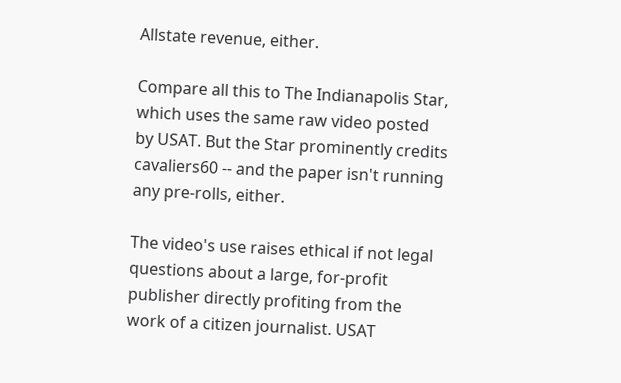Allstate revenue, either.

Compare all this to The Indianapolis Star, which uses the same raw video posted by USAT. But the Star prominently credits cavaliers60 -- and the paper isn't running any pre-rolls, either.

The video's use raises ethical if not legal questions about a large, for-profit publisher directly profiting from the work of a citizen journalist. USAT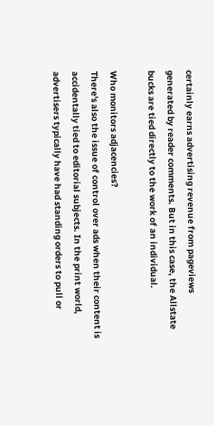certainly earns advertising revenue from pageviews generated by reader comments. But in this case, the Allstate bucks are tied directly to the work of an individual.

Who monitors adjacencies?
There's also the issue of control over ads when their content is accidentally tied to editorial subjects. In the print world, advertisers typically have had standing orders to pull or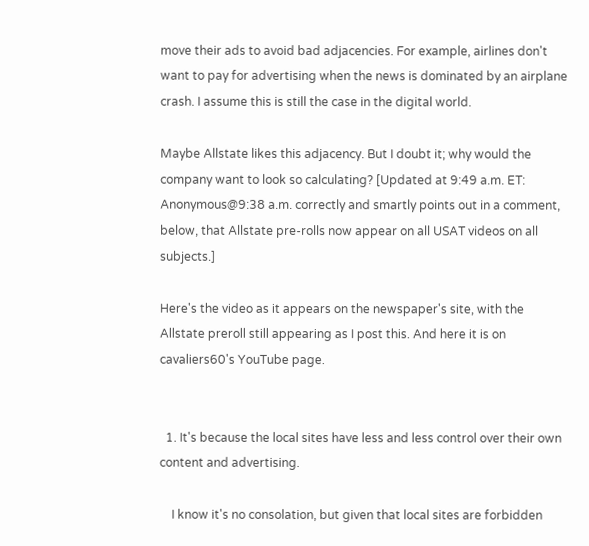move their ads to avoid bad adjacencies. For example, airlines don't want to pay for advertising when the news is dominated by an airplane crash. I assume this is still the case in the digital world.

Maybe Allstate likes this adjacency. But I doubt it; why would the company want to look so calculating? [Updated at 9:49 a.m. ET: Anonymous@9:38 a.m. correctly and smartly points out in a comment, below, that Allstate pre-rolls now appear on all USAT videos on all subjects.]

Here's the video as it appears on the newspaper's site, with the Allstate preroll still appearing as I post this. And here it is on cavaliers60's YouTube page.


  1. It's because the local sites have less and less control over their own content and advertising.

    I know it's no consolation, but given that local sites are forbidden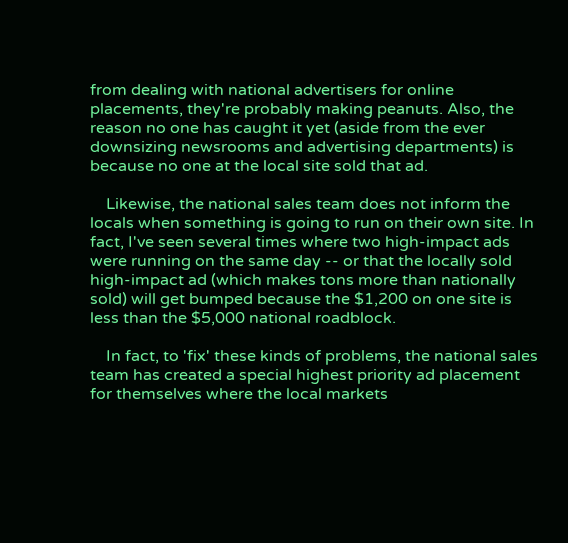from dealing with national advertisers for online placements, they're probably making peanuts. Also, the reason no one has caught it yet (aside from the ever downsizing newsrooms and advertising departments) is because no one at the local site sold that ad.

    Likewise, the national sales team does not inform the locals when something is going to run on their own site. In fact, I've seen several times where two high-impact ads were running on the same day -- or that the locally sold high-impact ad (which makes tons more than nationally sold) will get bumped because the $1,200 on one site is less than the $5,000 national roadblock.

    In fact, to 'fix' these kinds of problems, the national sales team has created a special highest priority ad placement for themselves where the local markets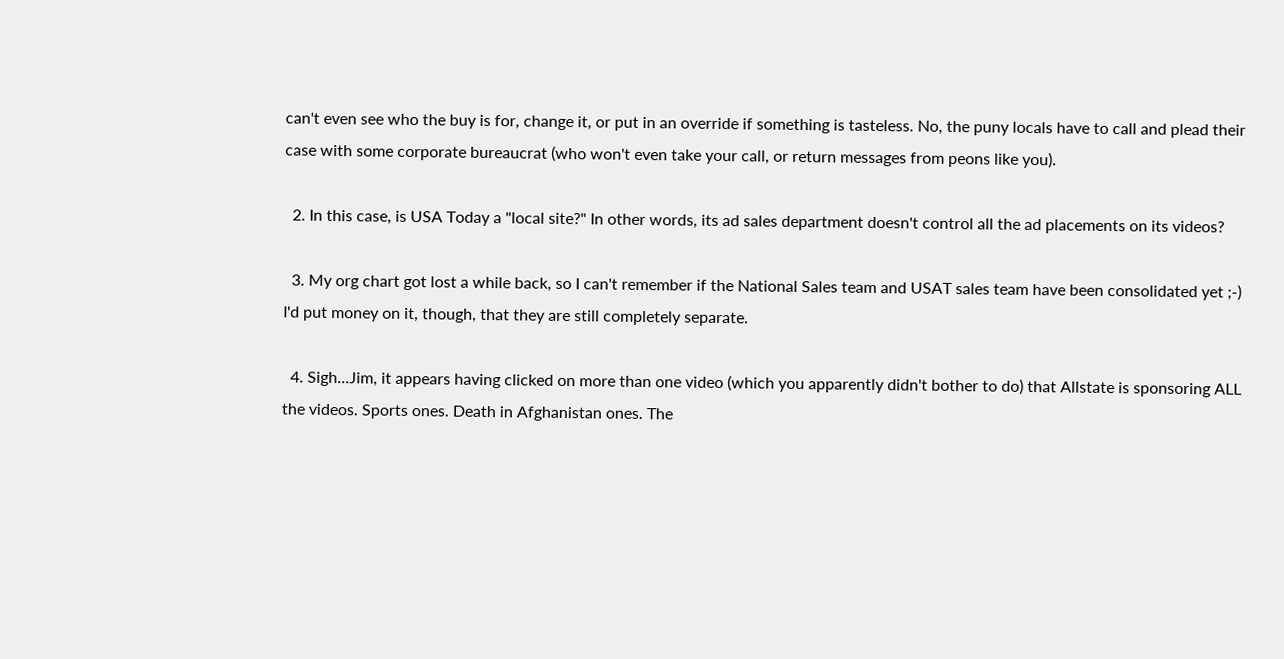can't even see who the buy is for, change it, or put in an override if something is tasteless. No, the puny locals have to call and plead their case with some corporate bureaucrat (who won't even take your call, or return messages from peons like you).

  2. In this case, is USA Today a "local site?" In other words, its ad sales department doesn't control all the ad placements on its videos?

  3. My org chart got lost a while back, so I can't remember if the National Sales team and USAT sales team have been consolidated yet ;-) I'd put money on it, though, that they are still completely separate.

  4. Sigh...Jim, it appears having clicked on more than one video (which you apparently didn't bother to do) that Allstate is sponsoring ALL the videos. Sports ones. Death in Afghanistan ones. The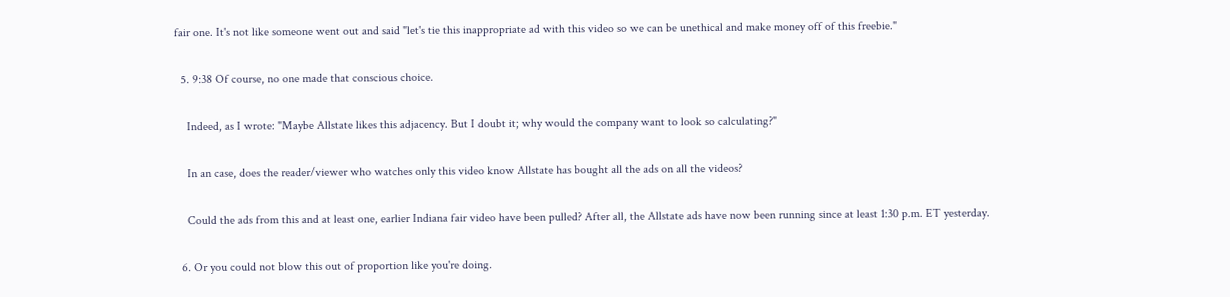fair one. It's not like someone went out and said "let's tie this inappropriate ad with this video so we can be unethical and make money off of this freebie."

  5. 9:38 Of course, no one made that conscious choice.

    Indeed, as I wrote: "Maybe Allstate likes this adjacency. But I doubt it; why would the company want to look so calculating?"

    In an case, does the reader/viewer who watches only this video know Allstate has bought all the ads on all the videos?

    Could the ads from this and at least one, earlier Indiana fair video have been pulled? After all, the Allstate ads have now been running since at least 1:30 p.m. ET yesterday.

  6. Or you could not blow this out of proportion like you're doing.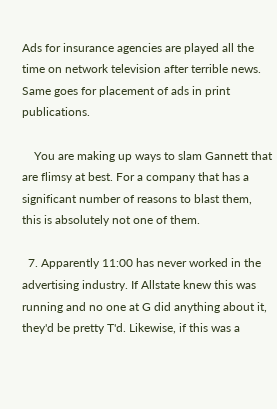Ads for insurance agencies are played all the time on network television after terrible news. Same goes for placement of ads in print publications.

    You are making up ways to slam Gannett that are flimsy at best. For a company that has a significant number of reasons to blast them, this is absolutely not one of them.

  7. Apparently 11:00 has never worked in the advertising industry. If Allstate knew this was running and no one at G did anything about it, they'd be pretty T'd. Likewise, if this was a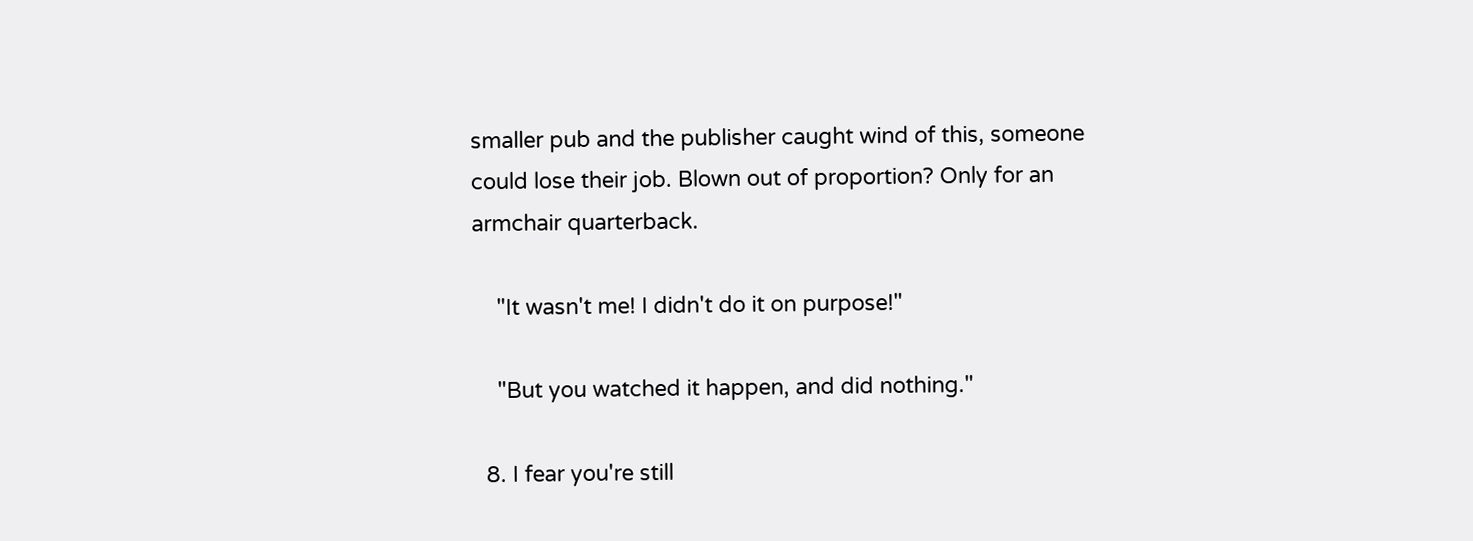smaller pub and the publisher caught wind of this, someone could lose their job. Blown out of proportion? Only for an armchair quarterback.

    "It wasn't me! I didn't do it on purpose!"

    "But you watched it happen, and did nothing."

  8. I fear you're still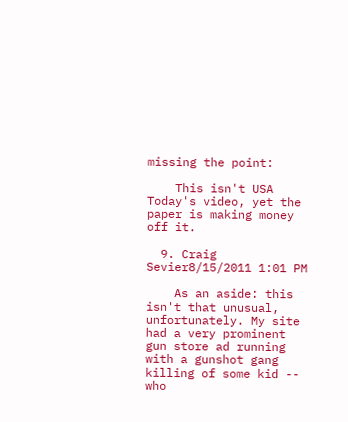missing the point:

    This isn't USA Today's video, yet the paper is making money off it.

  9. Craig Sevier8/15/2011 1:01 PM

    As an aside: this isn't that unusual, unfortunately. My site had a very prominent gun store ad running with a gunshot gang killing of some kid -- who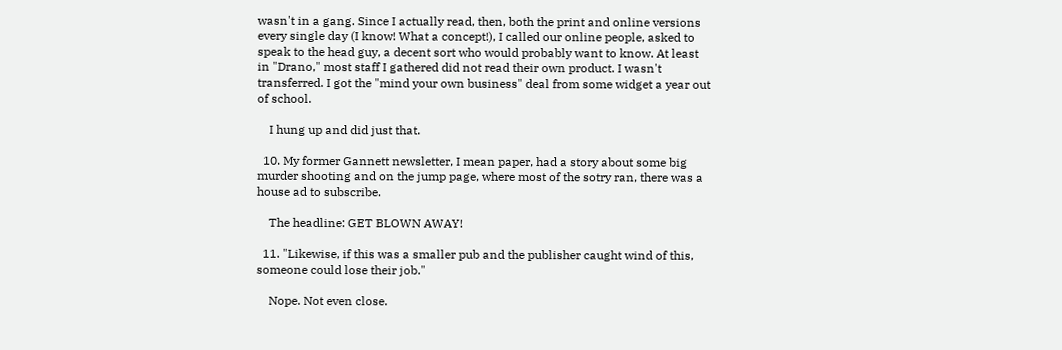wasn't in a gang. Since I actually read, then, both the print and online versions every single day (I know! What a concept!), I called our online people, asked to speak to the head guy, a decent sort who would probably want to know. At least in "Drano," most staff I gathered did not read their own product. I wasn't transferred. I got the "mind your own business" deal from some widget a year out of school.

    I hung up and did just that.

  10. My former Gannett newsletter, I mean paper, had a story about some big murder shooting and on the jump page, where most of the sotry ran, there was a house ad to subscribe.

    The headline: GET BLOWN AWAY!

  11. "Likewise, if this was a smaller pub and the publisher caught wind of this, someone could lose their job."

    Nope. Not even close.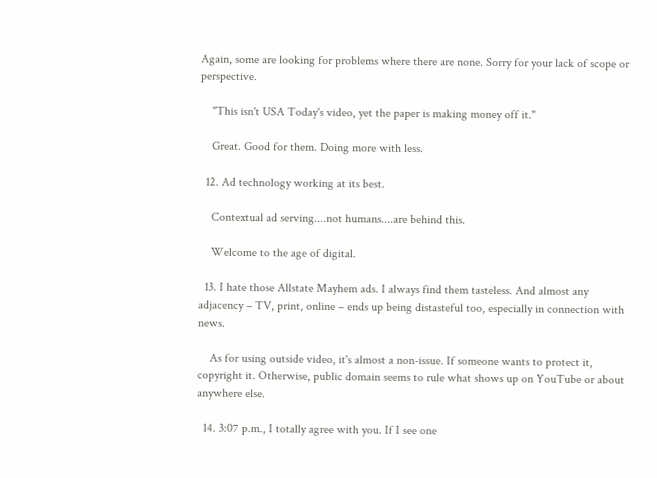Again, some are looking for problems where there are none. Sorry for your lack of scope or perspective.

    "This isn't USA Today's video, yet the paper is making money off it."

    Great. Good for them. Doing more with less.

  12. Ad technology working at its best.

    Contextual ad serving....not humans....are behind this.

    Welcome to the age of digital.

  13. I hate those Allstate Mayhem ads. I always find them tasteless. And almost any adjacency – TV, print, online – ends up being distasteful too, especially in connection with news.

    As for using outside video, it's almost a non-issue. If someone wants to protect it, copyright it. Otherwise, public domain seems to rule what shows up on YouTube or about anywhere else.

  14. 3:07 p.m., I totally agree with you. If I see one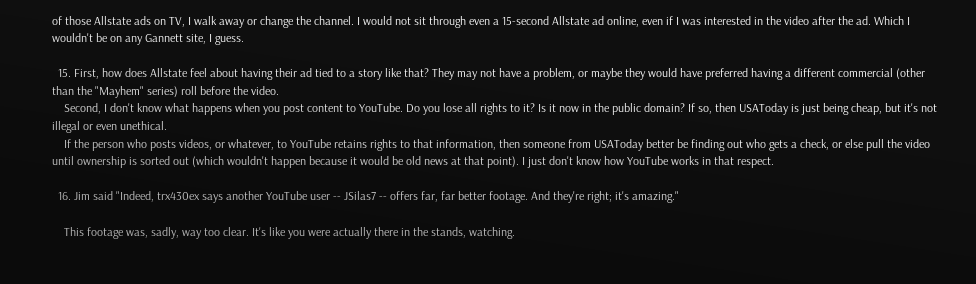of those Allstate ads on TV, I walk away or change the channel. I would not sit through even a 15-second Allstate ad online, even if I was interested in the video after the ad. Which I wouldn't be on any Gannett site, I guess.

  15. First, how does Allstate feel about having their ad tied to a story like that? They may not have a problem, or maybe they would have preferred having a different commercial (other than the "Mayhem" series) roll before the video.
    Second, I don't know what happens when you post content to YouTube. Do you lose all rights to it? Is it now in the public domain? If so, then USAToday is just being cheap, but it's not illegal or even unethical.
    If the person who posts videos, or whatever, to YouTube retains rights to that information, then someone from USAToday better be finding out who gets a check, or else pull the video until ownership is sorted out (which wouldn't happen because it would be old news at that point). I just don't know how YouTube works in that respect.

  16. Jim said "Indeed, trx430ex says another YouTube user -- JSilas7 -- offers far, far better footage. And they're right; it's amazing."

    This footage was, sadly, way too clear. It's like you were actually there in the stands, watching.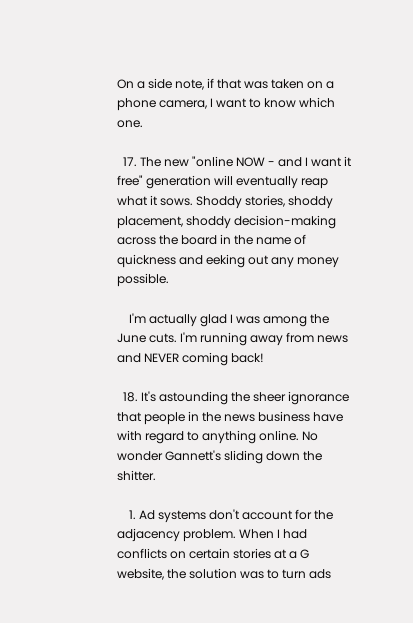On a side note, if that was taken on a phone camera, I want to know which one.

  17. The new "online NOW - and I want it free" generation will eventually reap what it sows. Shoddy stories, shoddy placement, shoddy decision-making across the board in the name of quickness and eeking out any money possible.

    I'm actually glad I was among the June cuts. I'm running away from news and NEVER coming back!

  18. It's astounding the sheer ignorance that people in the news business have with regard to anything online. No wonder Gannett's sliding down the shitter.

    1. Ad systems don't account for the adjacency problem. When I had conflicts on certain stories at a G website, the solution was to turn ads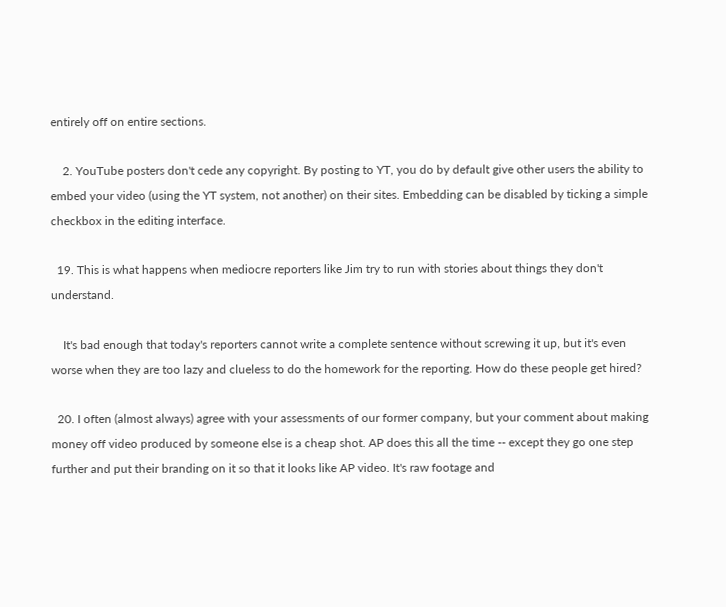entirely off on entire sections.

    2. YouTube posters don't cede any copyright. By posting to YT, you do by default give other users the ability to embed your video (using the YT system, not another) on their sites. Embedding can be disabled by ticking a simple checkbox in the editing interface.

  19. This is what happens when mediocre reporters like Jim try to run with stories about things they don't understand.

    It's bad enough that today's reporters cannot write a complete sentence without screwing it up, but it's even worse when they are too lazy and clueless to do the homework for the reporting. How do these people get hired?

  20. I often (almost always) agree with your assessments of our former company, but your comment about making money off video produced by someone else is a cheap shot. AP does this all the time -- except they go one step further and put their branding on it so that it looks like AP video. It's raw footage and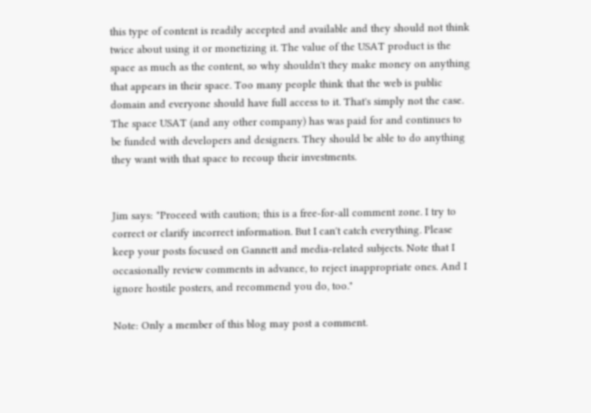this type of content is readily accepted and available and they should not think twice about using it or monetizing it. The value of the USAT product is the space as much as the content, so why shouldn't they make money on anything that appears in their space. Too many people think that the web is public domain and everyone should have full access to it. That's simply not the case. The space USAT (and any other company) has was paid for and continues to be funded with developers and designers. They should be able to do anything they want with that space to recoup their investments.


Jim says: "Proceed with caution; this is a free-for-all comment zone. I try to correct or clarify incorrect information. But I can't catch everything. Please keep your posts focused on Gannett and media-related subjects. Note that I occasionally review comments in advance, to reject inappropriate ones. And I ignore hostile posters, and recommend you do, too."

Note: Only a member of this blog may post a comment.